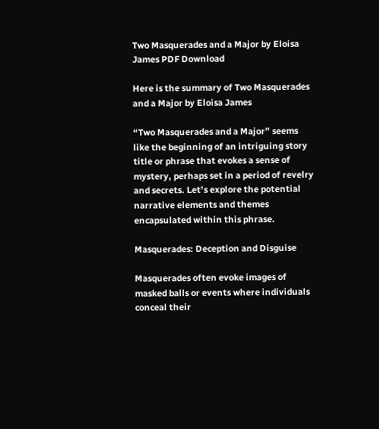Two Masquerades and a Major by Eloisa James PDF Download

Here is the summary of Two Masquerades and a Major by Eloisa James

“Two Masquerades and a Major” seems like the beginning of an intriguing story title or phrase that evokes a sense of mystery, perhaps set in a period of revelry and secrets. Let’s explore the potential narrative elements and themes encapsulated within this phrase.

Masquerades: Deception and Disguise

Masquerades often evoke images of masked balls or events where individuals conceal their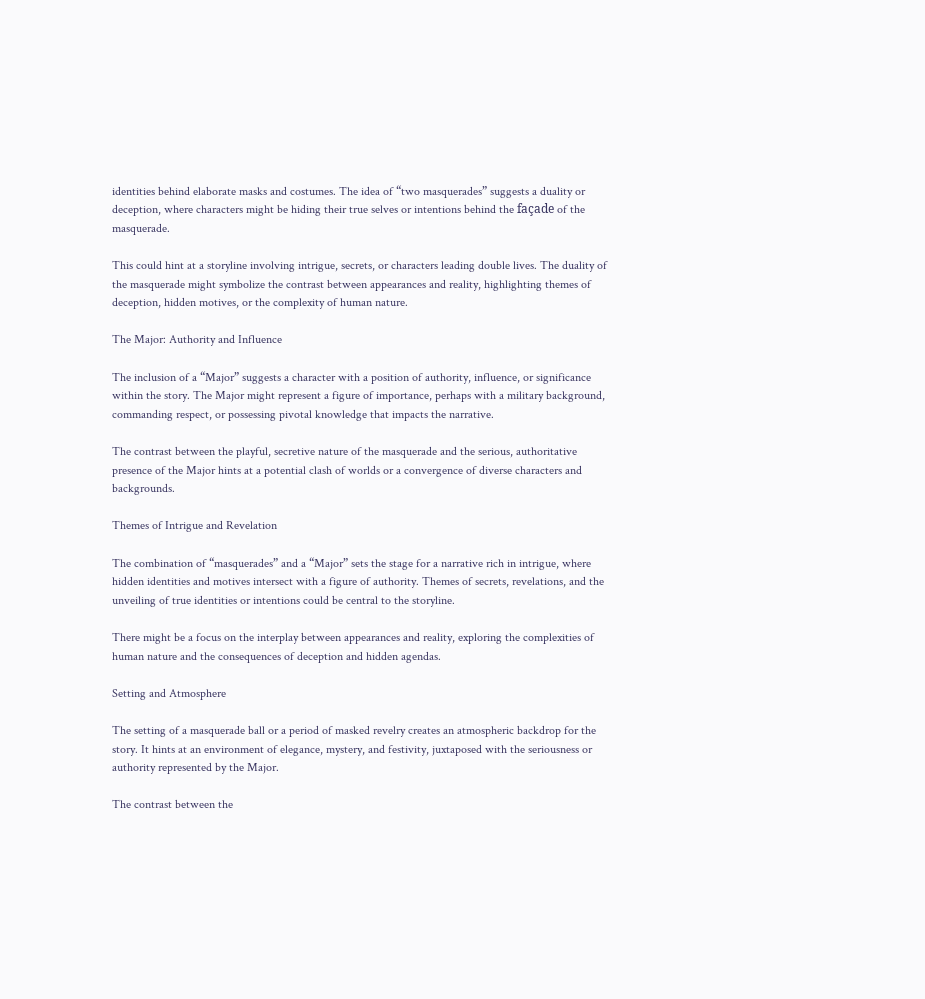identities behind elaborate masks and costumes. The idea of “two masquerades” suggests a duality or deception, where characters might be hiding their true selves or intentions behind the façade of the masquerade.

This could hint at a storyline involving intrigue, secrets, or characters leading double lives. The duality of the masquerade might symbolize the contrast between appearances and reality, highlighting themes of deception, hidden motives, or the complexity of human nature.

The Major: Authority and Influence

The inclusion of a “Major” suggests a character with a position of authority, influence, or significance within the story. The Major might represent a figure of importance, perhaps with a military background, commanding respect, or possessing pivotal knowledge that impacts the narrative.

The contrast between the playful, secretive nature of the masquerade and the serious, authoritative presence of the Major hints at a potential clash of worlds or a convergence of diverse characters and backgrounds.

Themes of Intrigue and Revelation

The combination of “masquerades” and a “Major” sets the stage for a narrative rich in intrigue, where hidden identities and motives intersect with a figure of authority. Themes of secrets, revelations, and the unveiling of true identities or intentions could be central to the storyline.

There might be a focus on the interplay between appearances and reality, exploring the complexities of human nature and the consequences of deception and hidden agendas.

Setting and Atmosphere

The setting of a masquerade ball or a period of masked revelry creates an atmospheric backdrop for the story. It hints at an environment of elegance, mystery, and festivity, juxtaposed with the seriousness or authority represented by the Major.

The contrast between the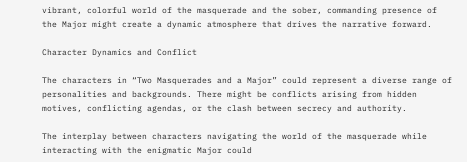vibrant, colorful world of the masquerade and the sober, commanding presence of the Major might create a dynamic atmosphere that drives the narrative forward.

Character Dynamics and Conflict

The characters in “Two Masquerades and a Major” could represent a diverse range of personalities and backgrounds. There might be conflicts arising from hidden motives, conflicting agendas, or the clash between secrecy and authority.

The interplay between characters navigating the world of the masquerade while interacting with the enigmatic Major could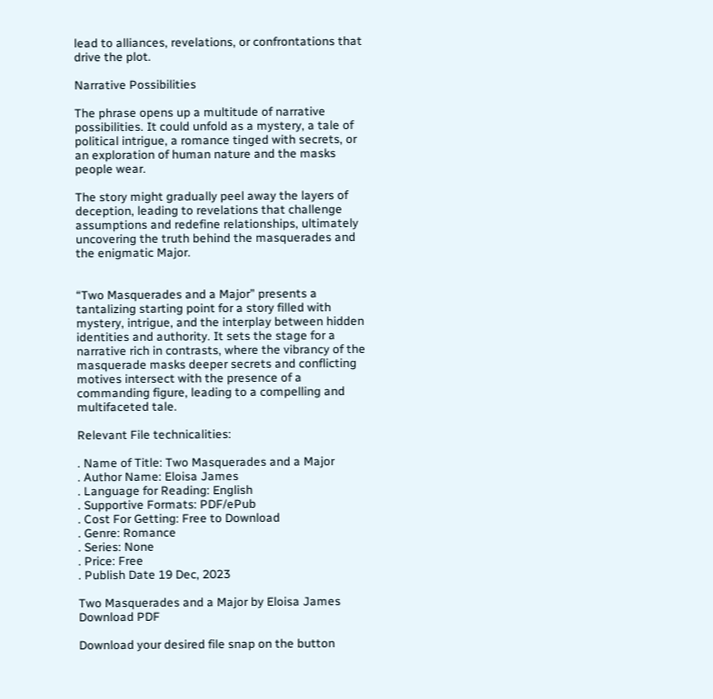lead to alliances, revelations, or confrontations that drive the plot.

Narrative Possibilities

The phrase opens up a multitude of narrative possibilities. It could unfold as a mystery, a tale of political intrigue, a romance tinged with secrets, or an exploration of human nature and the masks people wear.

The story might gradually peel away the layers of deception, leading to revelations that challenge assumptions and redefine relationships, ultimately uncovering the truth behind the masquerades and the enigmatic Major.


“Two Masquerades and a Major” presents a tantalizing starting point for a story filled with mystery, intrigue, and the interplay between hidden identities and authority. It sets the stage for a narrative rich in contrasts, where the vibrancy of the masquerade masks deeper secrets and conflicting motives intersect with the presence of a commanding figure, leading to a compelling and multifaceted tale.

Relevant File technicalities:

. Name of Title: Two Masquerades and a Major
. Author Name: Eloisa James
. Language for Reading: English
. Supportive Formats: PDF/ePub
. Cost For Getting: Free to Download
. Genre: Romance
. Series: None
. Price: Free
. Publish Date 19 Dec, 2023

Two Masquerades and a Major by Eloisa James Download PDF

Download your desired file snap on the button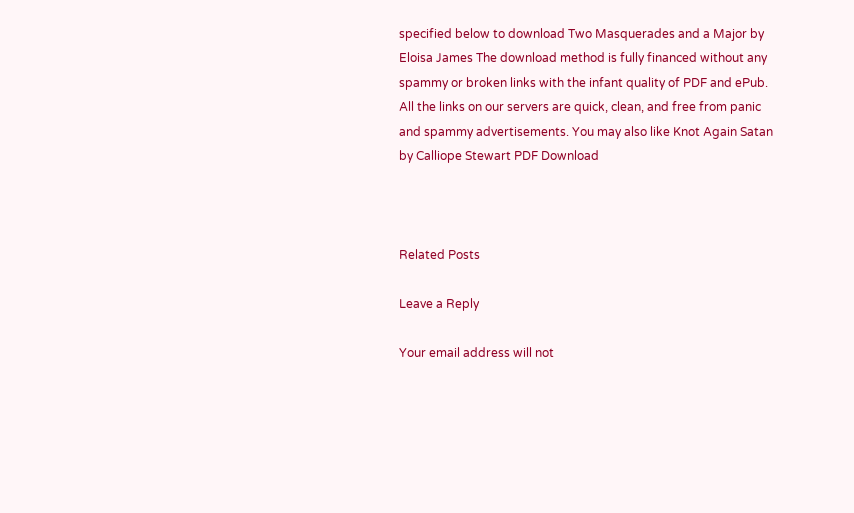specified below to download Two Masquerades and a Major by Eloisa James The download method is fully financed without any spammy or broken links with the infant quality of PDF and ePub. All the links on our servers are quick, clean, and free from panic and spammy advertisements. You may also like Knot Again Satan by Calliope Stewart PDF Download



Related Posts

Leave a Reply

Your email address will not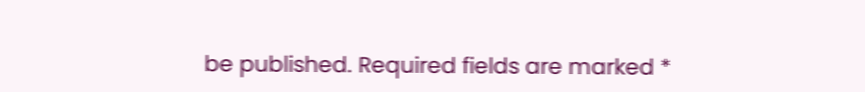be published. Required fields are marked *